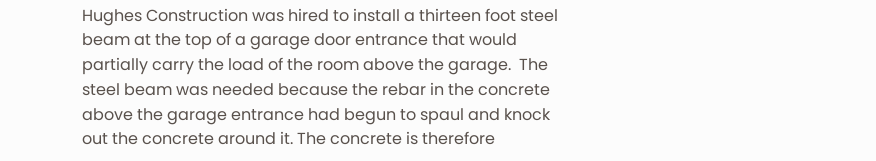Hughes Construction was hired to install a thirteen foot steel beam at the top of a garage door entrance that would partially carry the load of the room above the garage.  The steel beam was needed because the rebar in the concrete above the garage entrance had begun to spaul and knock out the concrete around it. The concrete is therefore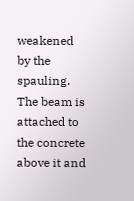weakened by the spauling.  The beam is attached to the concrete above it and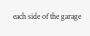each side of the garage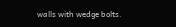walls with wedge bolts.